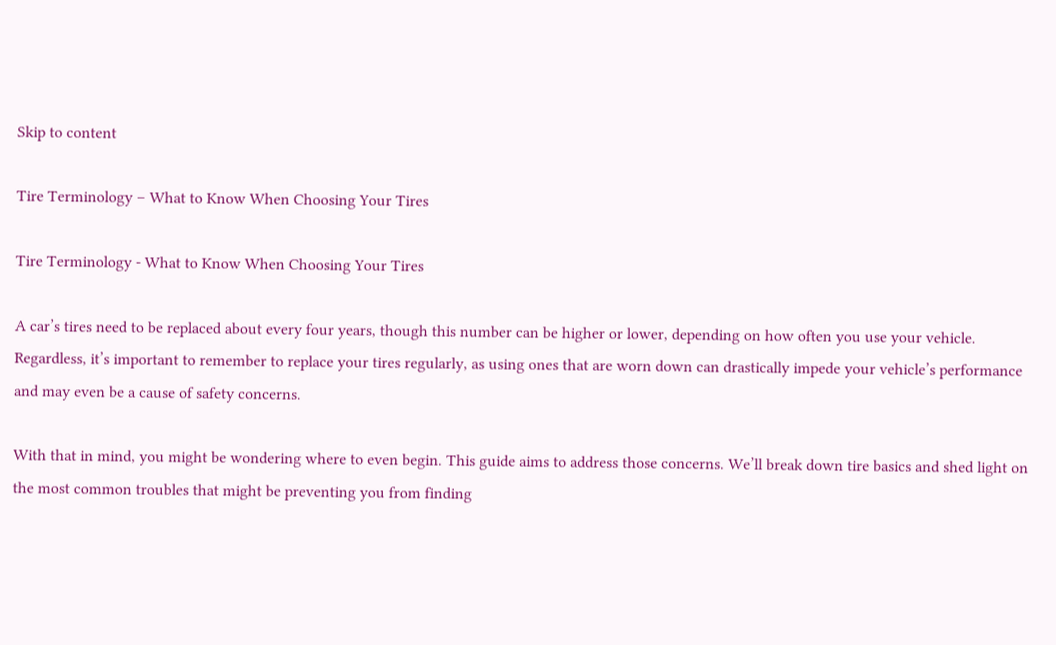Skip to content

Tire Terminology – What to Know When Choosing Your Tires

Tire Terminology - What to Know When Choosing Your Tires

A car’s tires need to be replaced about every four years, though this number can be higher or lower, depending on how often you use your vehicle. Regardless, it’s important to remember to replace your tires regularly, as using ones that are worn down can drastically impede your vehicle’s performance and may even be a cause of safety concerns.

With that in mind, you might be wondering where to even begin. This guide aims to address those concerns. We’ll break down tire basics and shed light on the most common troubles that might be preventing you from finding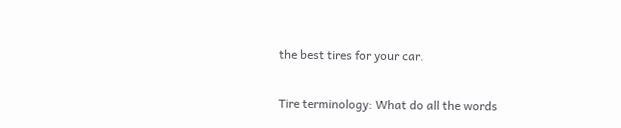the best tires for your car.

Tire terminology: What do all the words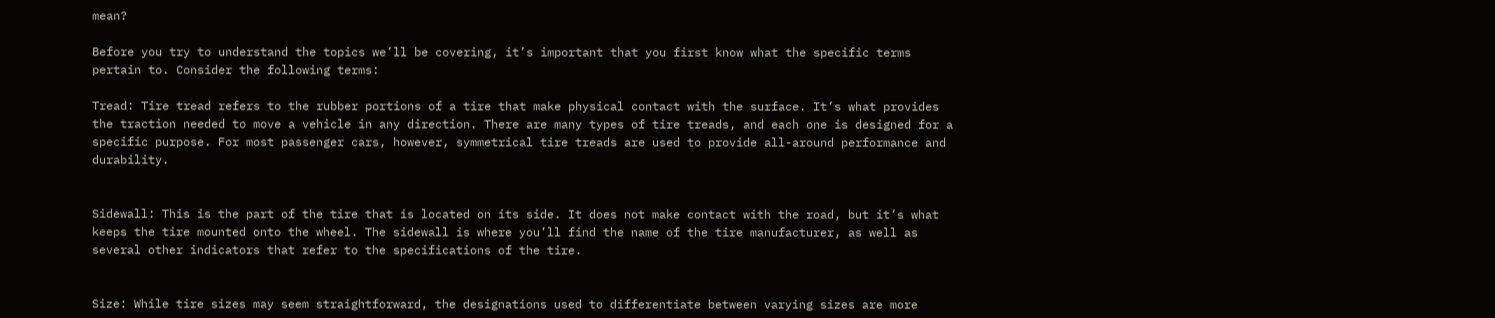mean?

Before you try to understand the topics we’ll be covering, it’s important that you first know what the specific terms pertain to. Consider the following terms:

Tread: Tire tread refers to the rubber portions of a tire that make physical contact with the surface. It’s what provides the traction needed to move a vehicle in any direction. There are many types of tire treads, and each one is designed for a specific purpose. For most passenger cars, however, symmetrical tire treads are used to provide all-around performance and durability.


Sidewall: This is the part of the tire that is located on its side. It does not make contact with the road, but it’s what keeps the tire mounted onto the wheel. The sidewall is where you’ll find the name of the tire manufacturer, as well as several other indicators that refer to the specifications of the tire.


Size: While tire sizes may seem straightforward, the designations used to differentiate between varying sizes are more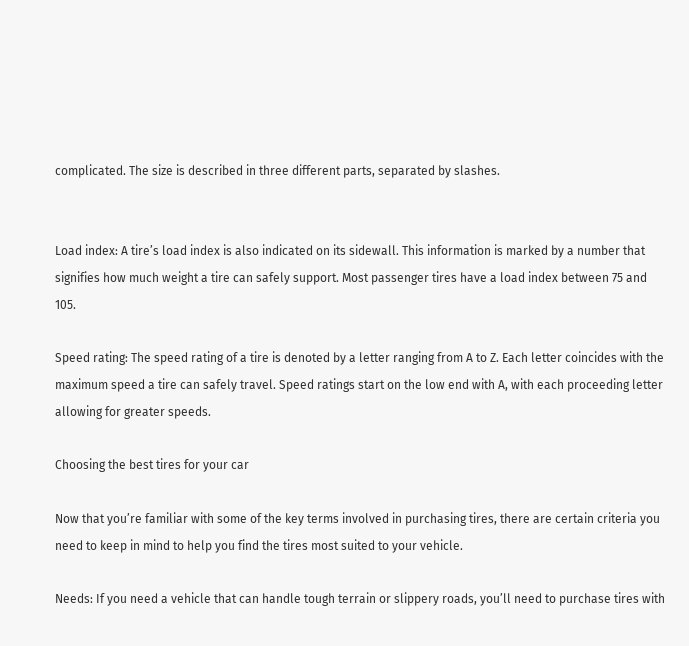complicated. The size is described in three different parts, separated by slashes.


Load index: A tire’s load index is also indicated on its sidewall. This information is marked by a number that signifies how much weight a tire can safely support. Most passenger tires have a load index between 75 and 105.

Speed rating: The speed rating of a tire is denoted by a letter ranging from A to Z. Each letter coincides with the maximum speed a tire can safely travel. Speed ratings start on the low end with A, with each proceeding letter allowing for greater speeds.

Choosing the best tires for your car

Now that you’re familiar with some of the key terms involved in purchasing tires, there are certain criteria you need to keep in mind to help you find the tires most suited to your vehicle.

Needs: If you need a vehicle that can handle tough terrain or slippery roads, you’ll need to purchase tires with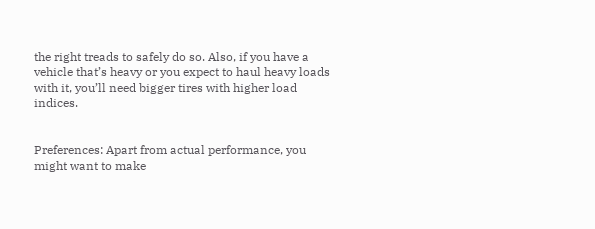the right treads to safely do so. Also, if you have a vehicle that’s heavy or you expect to haul heavy loads with it, you’ll need bigger tires with higher load indices.


Preferences: Apart from actual performance, you might want to make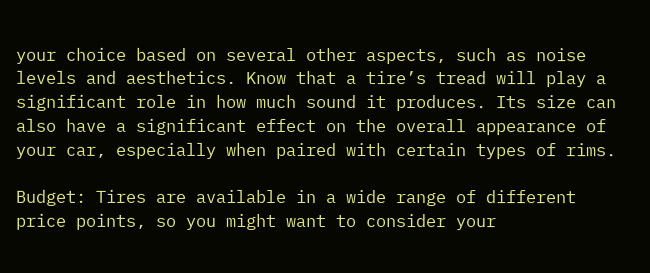your choice based on several other aspects, such as noise levels and aesthetics. Know that a tire’s tread will play a significant role in how much sound it produces. Its size can also have a significant effect on the overall appearance of your car, especially when paired with certain types of rims.

Budget: Tires are available in a wide range of different price points, so you might want to consider your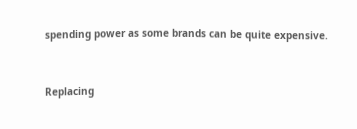spending power as some brands can be quite expensive.


Replacing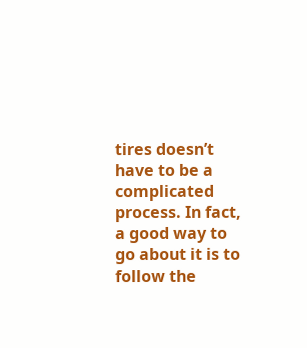tires doesn’t have to be a complicated process. In fact, a good way to go about it is to follow the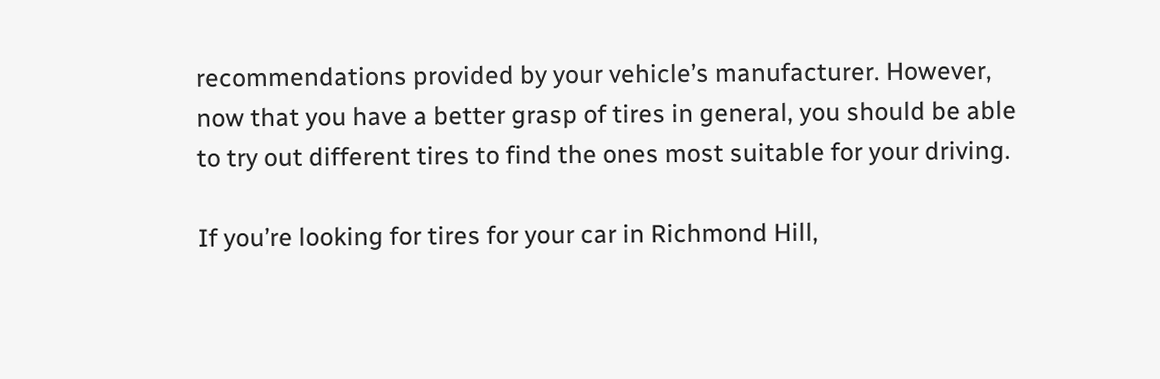recommendations provided by your vehicle’s manufacturer. However, now that you have a better grasp of tires in general, you should be able to try out different tires to find the ones most suitable for your driving.

If you’re looking for tires for your car in Richmond Hill,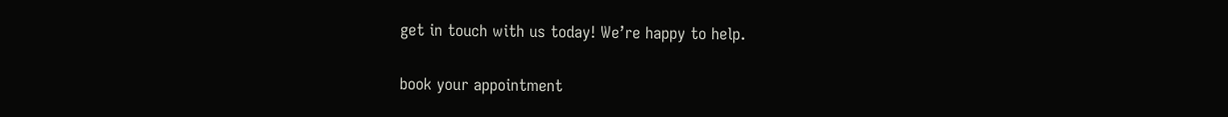get in touch with us today! We’re happy to help.

book your appointment